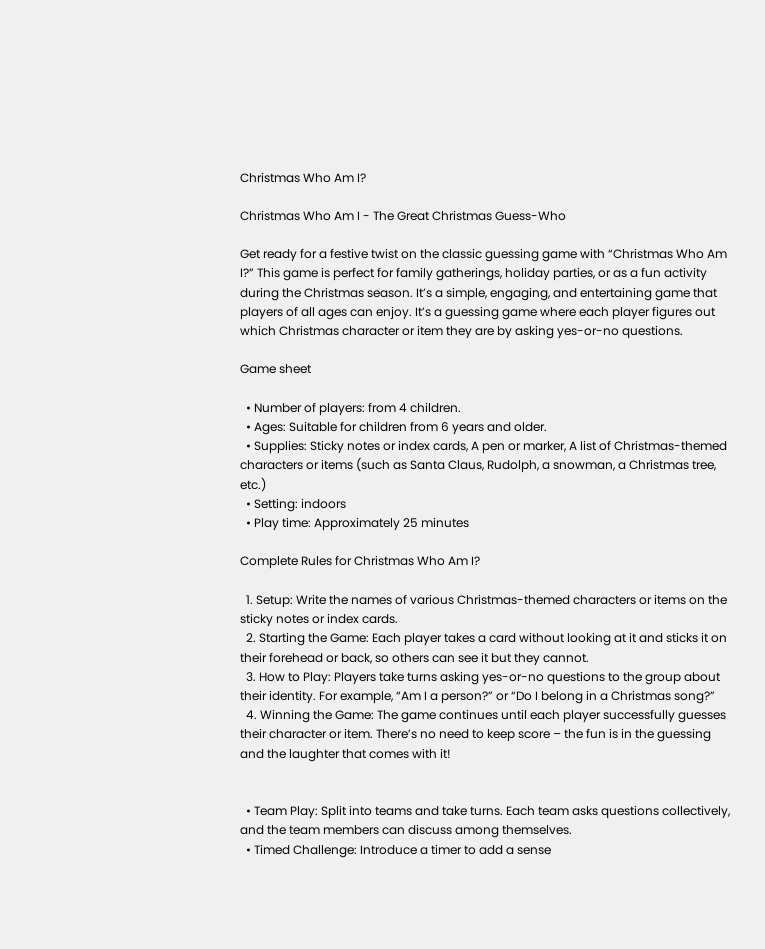Christmas Who Am I?

Christmas Who Am I - The Great Christmas Guess-Who

Get ready for a festive twist on the classic guessing game with “Christmas Who Am I?” This game is perfect for family gatherings, holiday parties, or as a fun activity during the Christmas season. It’s a simple, engaging, and entertaining game that players of all ages can enjoy. It’s a guessing game where each player figures out which Christmas character or item they are by asking yes-or-no questions.

Game sheet

  • Number of players: from 4 children.
  • Ages: Suitable for children from 6 years and older.
  • Supplies: Sticky notes or index cards, A pen or marker, A list of Christmas-themed characters or items (such as Santa Claus, Rudolph, a snowman, a Christmas tree, etc.)
  • Setting: indoors
  • Play time: Approximately 25 minutes

Complete Rules for Christmas Who Am I?

  1. Setup: Write the names of various Christmas-themed characters or items on the sticky notes or index cards.
  2. Starting the Game: Each player takes a card without looking at it and sticks it on their forehead or back, so others can see it but they cannot.
  3. How to Play: Players take turns asking yes-or-no questions to the group about their identity. For example, “Am I a person?” or “Do I belong in a Christmas song?”
  4. Winning the Game: The game continues until each player successfully guesses their character or item. There’s no need to keep score – the fun is in the guessing and the laughter that comes with it!


  • Team Play: Split into teams and take turns. Each team asks questions collectively, and the team members can discuss among themselves.
  • Timed Challenge: Introduce a timer to add a sense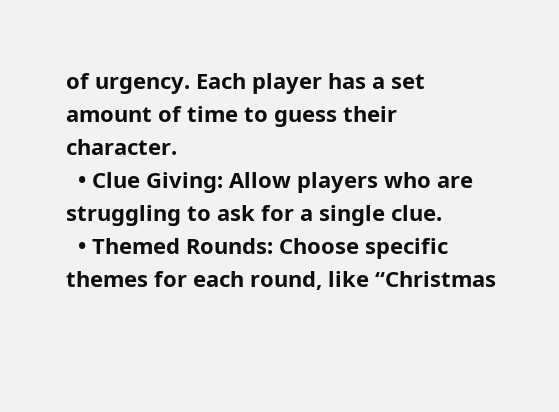of urgency. Each player has a set amount of time to guess their character.
  • Clue Giving: Allow players who are struggling to ask for a single clue.
  • Themed Rounds: Choose specific themes for each round, like “Christmas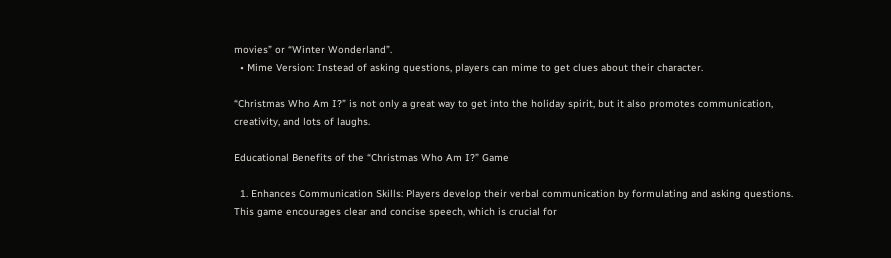movies” or “Winter Wonderland”.
  • Mime Version: Instead of asking questions, players can mime to get clues about their character.

“Christmas Who Am I?” is not only a great way to get into the holiday spirit, but it also promotes communication, creativity, and lots of laughs.

Educational Benefits of the “Christmas Who Am I?” Game

  1. Enhances Communication Skills: Players develop their verbal communication by formulating and asking questions. This game encourages clear and concise speech, which is crucial for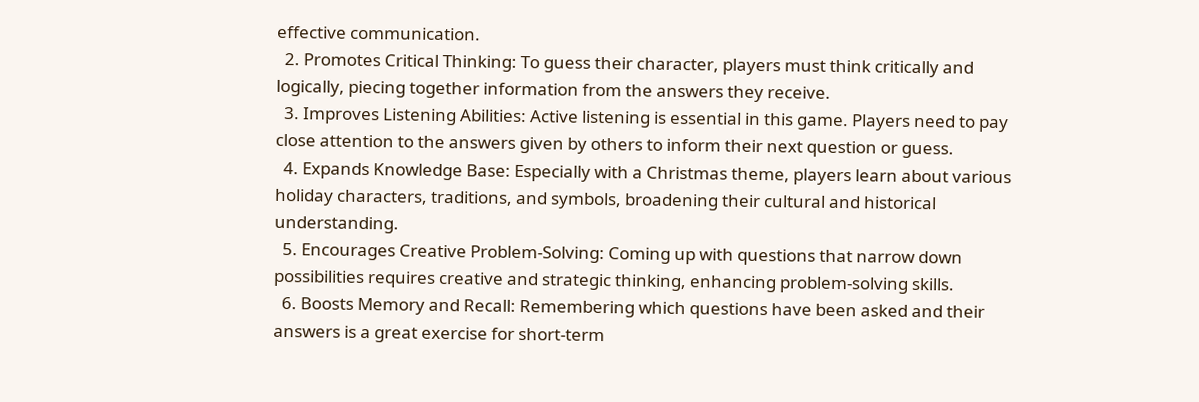effective communication.
  2. Promotes Critical Thinking: To guess their character, players must think critically and logically, piecing together information from the answers they receive.
  3. Improves Listening Abilities: Active listening is essential in this game. Players need to pay close attention to the answers given by others to inform their next question or guess.
  4. Expands Knowledge Base: Especially with a Christmas theme, players learn about various holiday characters, traditions, and symbols, broadening their cultural and historical understanding.
  5. Encourages Creative Problem-Solving: Coming up with questions that narrow down possibilities requires creative and strategic thinking, enhancing problem-solving skills.
  6. Boosts Memory and Recall: Remembering which questions have been asked and their answers is a great exercise for short-term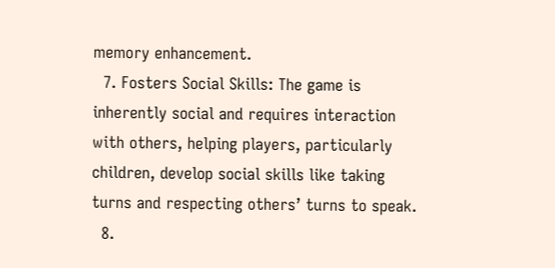memory enhancement.
  7. Fosters Social Skills: The game is inherently social and requires interaction with others, helping players, particularly children, develop social skills like taking turns and respecting others’ turns to speak.
  8.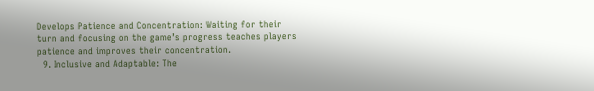Develops Patience and Concentration: Waiting for their turn and focusing on the game’s progress teaches players patience and improves their concentration.
  9. Inclusive and Adaptable: The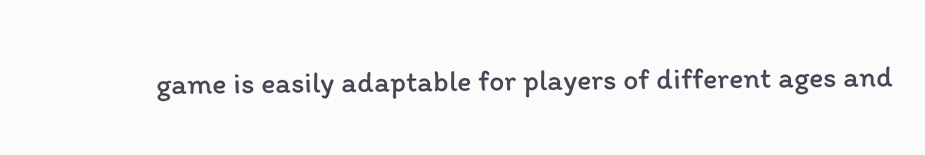game is easily adaptable for players of different ages and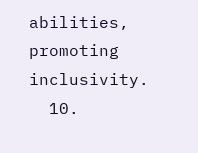abilities, promoting inclusivity.
  10.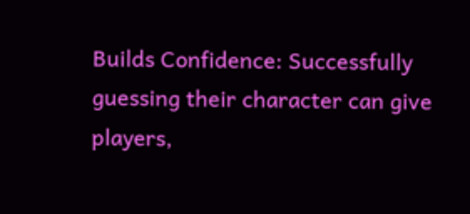Builds Confidence: Successfully guessing their character can give players,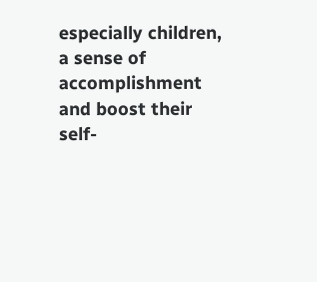especially children, a sense of accomplishment and boost their self-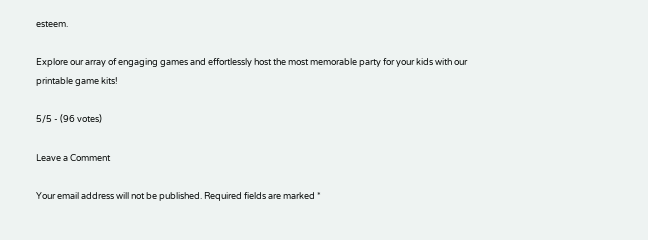esteem.

Explore our array of engaging games and effortlessly host the most memorable party for your kids with our printable game kits!

5/5 - (96 votes)

Leave a Comment

Your email address will not be published. Required fields are marked *